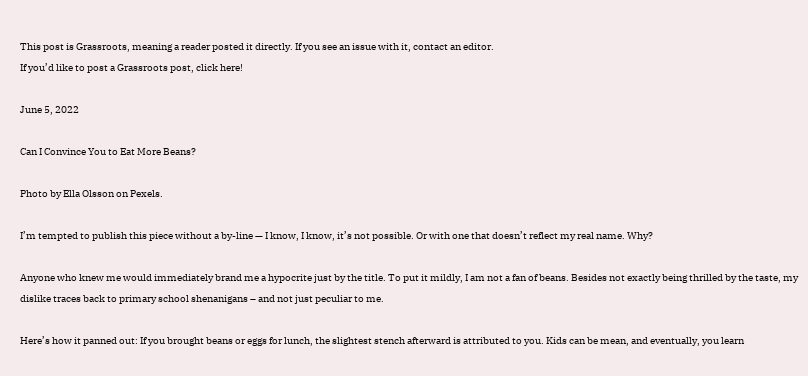This post is Grassroots, meaning a reader posted it directly. If you see an issue with it, contact an editor.
If you’d like to post a Grassroots post, click here!

June 5, 2022

Can I Convince You to Eat More Beans?

Photo by Ella Olsson on Pexels.

I’m tempted to publish this piece without a by-line — I know, I know, it’s not possible. Or with one that doesn’t reflect my real name. Why?

Anyone who knew me would immediately brand me a hypocrite just by the title. To put it mildly, I am not a fan of beans. Besides not exactly being thrilled by the taste, my dislike traces back to primary school shenanigans – and not just peculiar to me.

Here’s how it panned out: If you brought beans or eggs for lunch, the slightest stench afterward is attributed to you. Kids can be mean, and eventually, you learn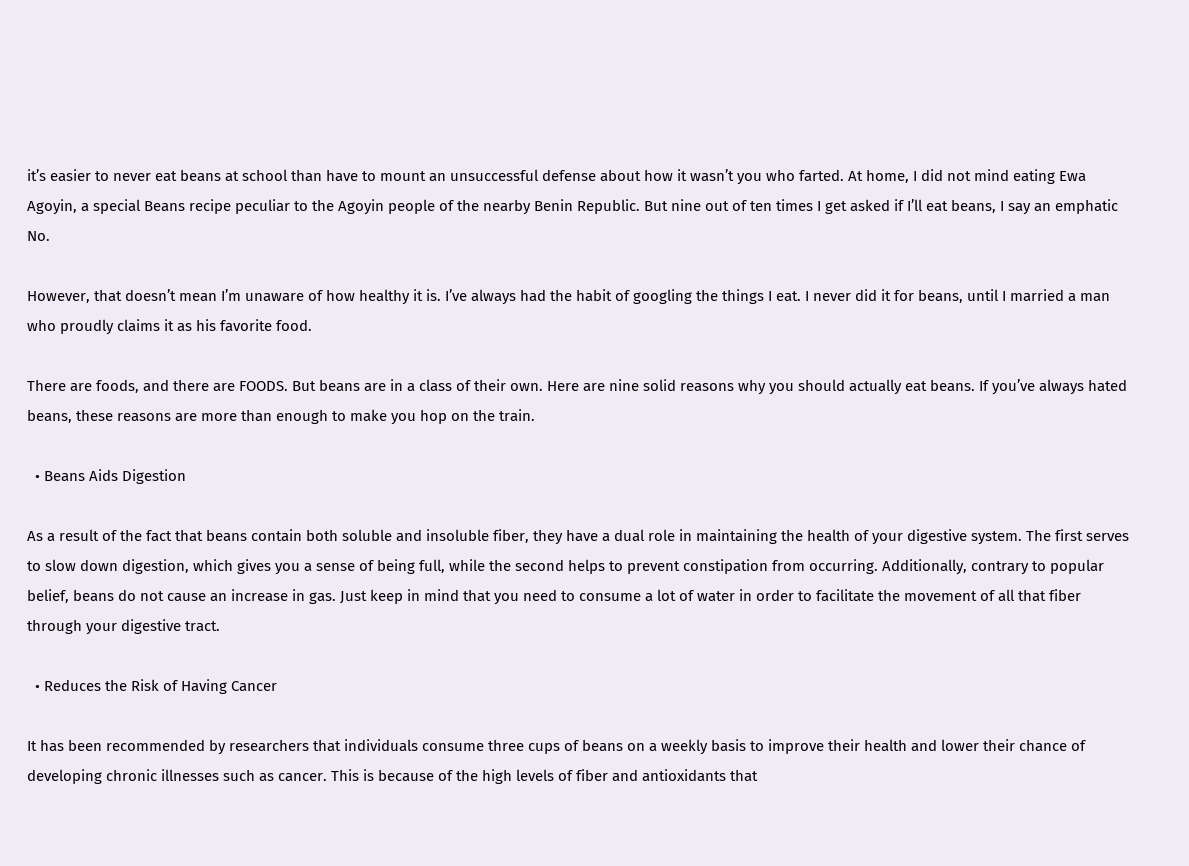it’s easier to never eat beans at school than have to mount an unsuccessful defense about how it wasn’t you who farted. At home, I did not mind eating Ewa Agoyin, a special Beans recipe peculiar to the Agoyin people of the nearby Benin Republic. But nine out of ten times I get asked if I’ll eat beans, I say an emphatic No.

However, that doesn’t mean I’m unaware of how healthy it is. I’ve always had the habit of googling the things I eat. I never did it for beans, until I married a man who proudly claims it as his favorite food.

There are foods, and there are FOODS. But beans are in a class of their own. Here are nine solid reasons why you should actually eat beans. If you’ve always hated beans, these reasons are more than enough to make you hop on the train.

  • Beans Aids Digestion

As a result of the fact that beans contain both soluble and insoluble fiber, they have a dual role in maintaining the health of your digestive system. The first serves to slow down digestion, which gives you a sense of being full, while the second helps to prevent constipation from occurring. Additionally, contrary to popular belief, beans do not cause an increase in gas. Just keep in mind that you need to consume a lot of water in order to facilitate the movement of all that fiber through your digestive tract.

  • Reduces the Risk of Having Cancer

It has been recommended by researchers that individuals consume three cups of beans on a weekly basis to improve their health and lower their chance of developing chronic illnesses such as cancer. This is because of the high levels of fiber and antioxidants that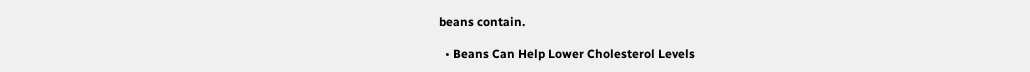beans contain.

  • Beans Can Help Lower Cholesterol Levels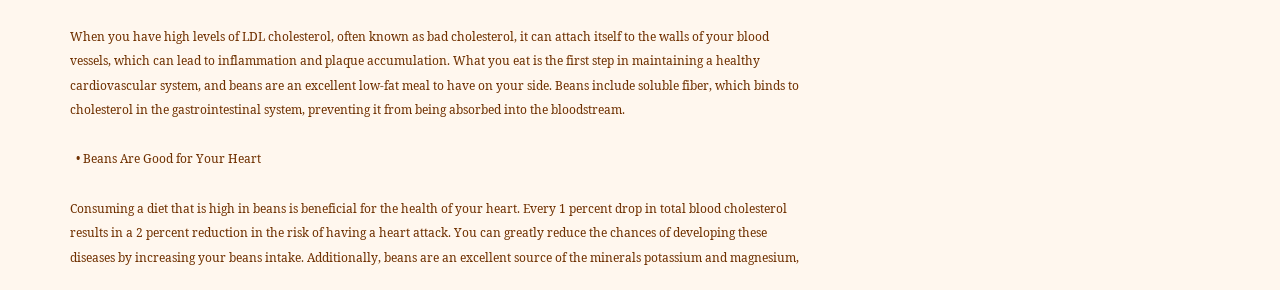When you have high levels of LDL cholesterol, often known as bad cholesterol, it can attach itself to the walls of your blood vessels, which can lead to inflammation and plaque accumulation. What you eat is the first step in maintaining a healthy cardiovascular system, and beans are an excellent low-fat meal to have on your side. Beans include soluble fiber, which binds to cholesterol in the gastrointestinal system, preventing it from being absorbed into the bloodstream.

  • Beans Are Good for Your Heart

Consuming a diet that is high in beans is beneficial for the health of your heart. Every 1 percent drop in total blood cholesterol results in a 2 percent reduction in the risk of having a heart attack. You can greatly reduce the chances of developing these diseases by increasing your beans intake. Additionally, beans are an excellent source of the minerals potassium and magnesium,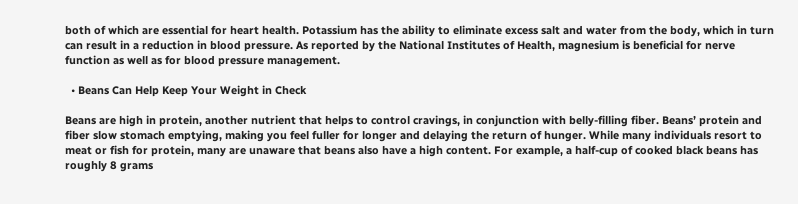both of which are essential for heart health. Potassium has the ability to eliminate excess salt and water from the body, which in turn can result in a reduction in blood pressure. As reported by the National Institutes of Health, magnesium is beneficial for nerve function as well as for blood pressure management.

  • Beans Can Help Keep Your Weight in Check

Beans are high in protein, another nutrient that helps to control cravings, in conjunction with belly-filling fiber. Beans’ protein and fiber slow stomach emptying, making you feel fuller for longer and delaying the return of hunger. While many individuals resort to meat or fish for protein, many are unaware that beans also have a high content. For example, a half-cup of cooked black beans has roughly 8 grams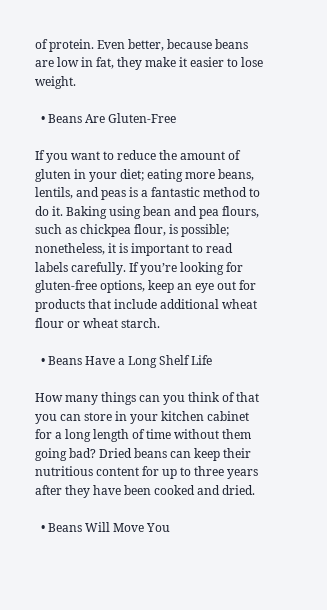of protein. Even better, because beans are low in fat, they make it easier to lose weight.

  • Beans Are Gluten-Free

If you want to reduce the amount of gluten in your diet; eating more beans, lentils, and peas is a fantastic method to do it. Baking using bean and pea flours, such as chickpea flour, is possible; nonetheless, it is important to read labels carefully. If you’re looking for gluten-free options, keep an eye out for products that include additional wheat flour or wheat starch.

  • Beans Have a Long Shelf Life

How many things can you think of that you can store in your kitchen cabinet for a long length of time without them going bad? Dried beans can keep their nutritious content for up to three years after they have been cooked and dried.

  • Beans Will Move You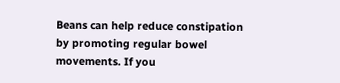Beans can help reduce constipation by promoting regular bowel movements. If you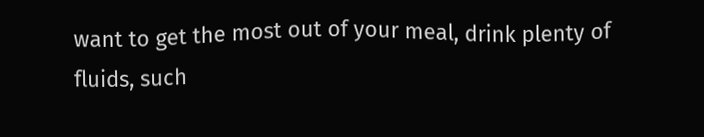want to get the most out of your meal, drink plenty of fluids, such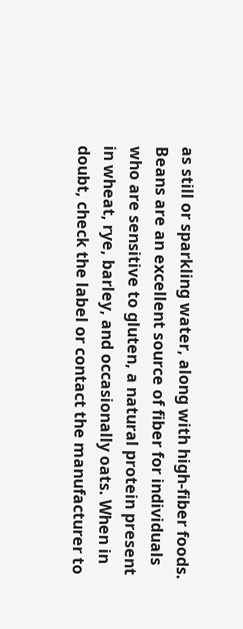as still or sparkling water, along with high-fiber foods. Beans are an excellent source of fiber for individuals who are sensitive to gluten, a natural protein present in wheat, rye, barley, and occasionally oats. When in doubt, check the label or contact the manufacturer to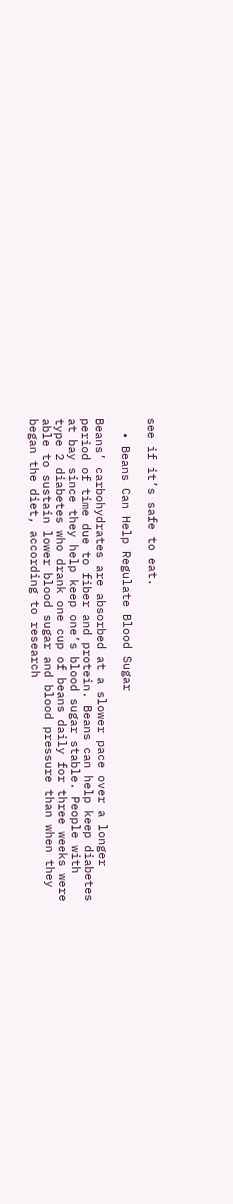see if it’s safe to eat.

  • Beans Can Help Regulate Blood Sugar

Beans’ carbohydrates are absorbed at a slower pace over a longer period of time due to fiber and protein. Beans can help keep diabetes at bay since they help keep one’s blood sugar stable. People with type 2 diabetes who drank one cup of beans daily for three weeks were able to sustain lower blood sugar and blood pressure than when they began the diet, according to research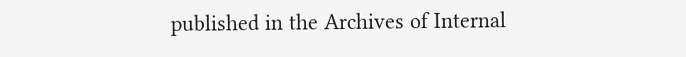published in the Archives of Internal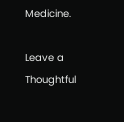Medicine.

Leave a Thoughtful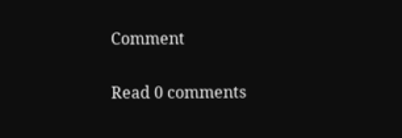Comment

Read 0 comments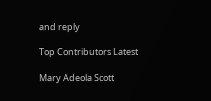and reply

Top Contributors Latest

Mary Adeola Scott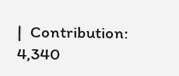|  Contribution: 4,340